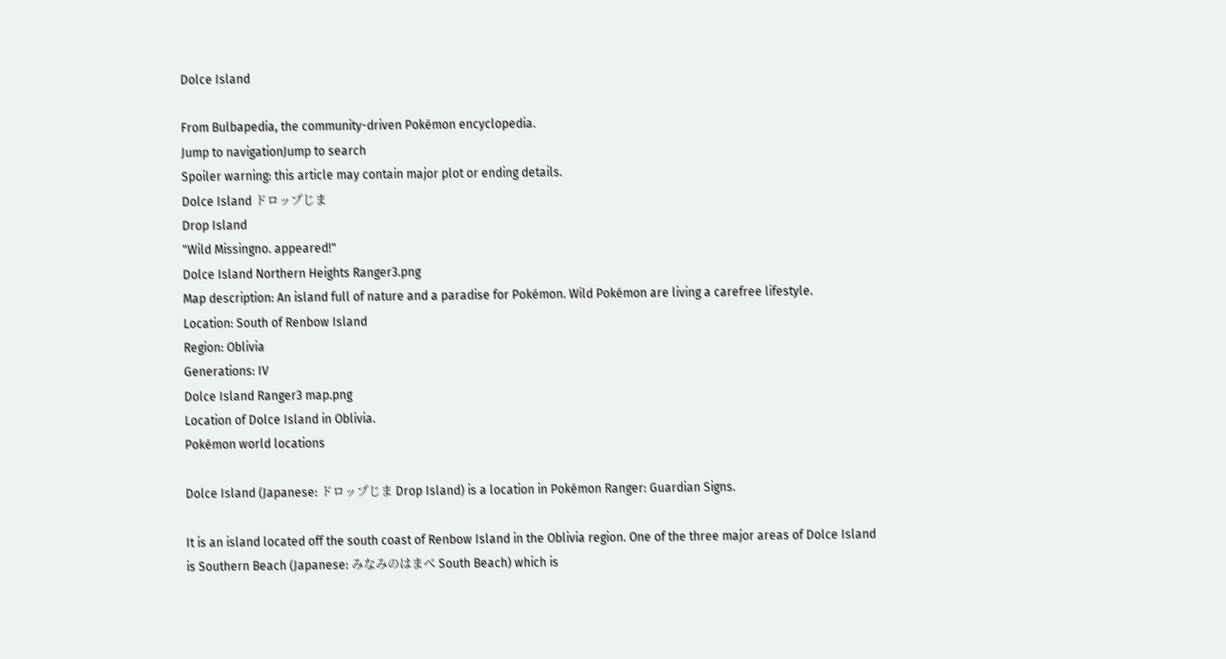Dolce Island

From Bulbapedia, the community-driven Pokémon encyclopedia.
Jump to navigationJump to search
Spoiler warning: this article may contain major plot or ending details.
Dolce Island ドロップじま
Drop Island
"Wild Missingno. appeared!"
Dolce Island Northern Heights Ranger3.png
Map description: An island full of nature and a paradise for Pokémon. Wild Pokémon are living a carefree lifestyle.
Location: South of Renbow Island
Region: Oblivia
Generations: IV
Dolce Island Ranger3 map.png
Location of Dolce Island in Oblivia.
Pokémon world locations

Dolce Island (Japanese: ドロップじま Drop Island) is a location in Pokémon Ranger: Guardian Signs.

It is an island located off the south coast of Renbow Island in the Oblivia region. One of the three major areas of Dolce Island is Southern Beach (Japanese: みなみのはまべ South Beach) which is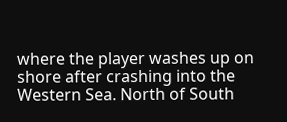where the player washes up on shore after crashing into the Western Sea. North of South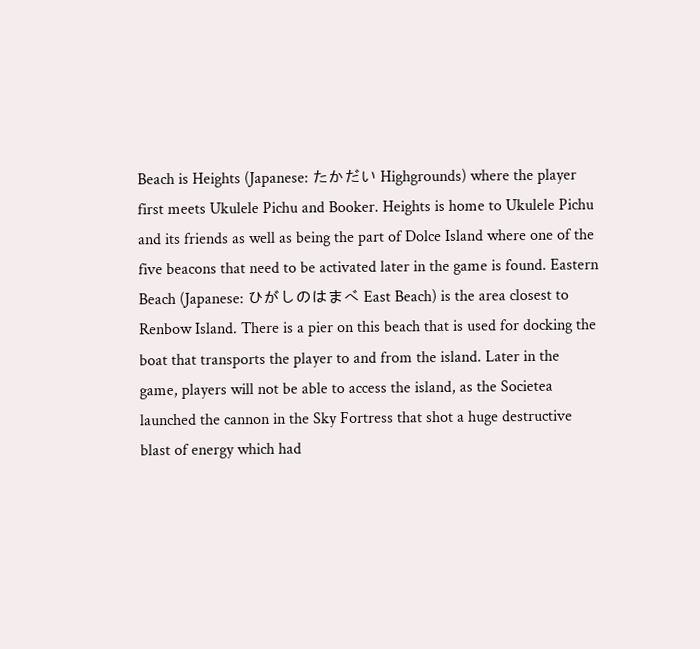Beach is Heights (Japanese: たかだい Highgrounds) where the player first meets Ukulele Pichu and Booker. Heights is home to Ukulele Pichu and its friends as well as being the part of Dolce Island where one of the five beacons that need to be activated later in the game is found. Eastern Beach (Japanese: ひがしのはまべ East Beach) is the area closest to Renbow Island. There is a pier on this beach that is used for docking the boat that transports the player to and from the island. Later in the game, players will not be able to access the island, as the Societea launched the cannon in the Sky Fortress that shot a huge destructive blast of energy which had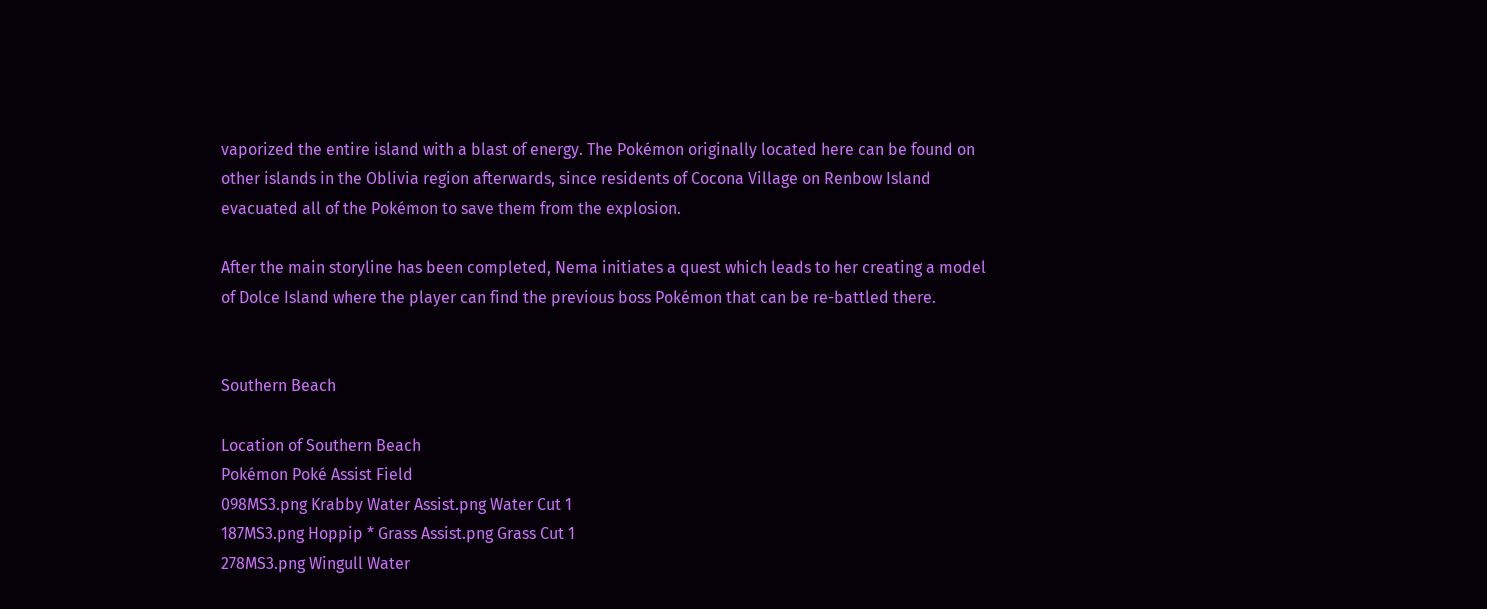vaporized the entire island with a blast of energy. The Pokémon originally located here can be found on other islands in the Oblivia region afterwards, since residents of Cocona Village on Renbow Island evacuated all of the Pokémon to save them from the explosion.

After the main storyline has been completed, Nema initiates a quest which leads to her creating a model of Dolce Island where the player can find the previous boss Pokémon that can be re-battled there.


Southern Beach

Location of Southern Beach
Pokémon Poké Assist Field
098MS3.png Krabby Water Assist.png Water Cut 1
187MS3.png Hoppip * Grass Assist.png Grass Cut 1
278MS3.png Wingull Water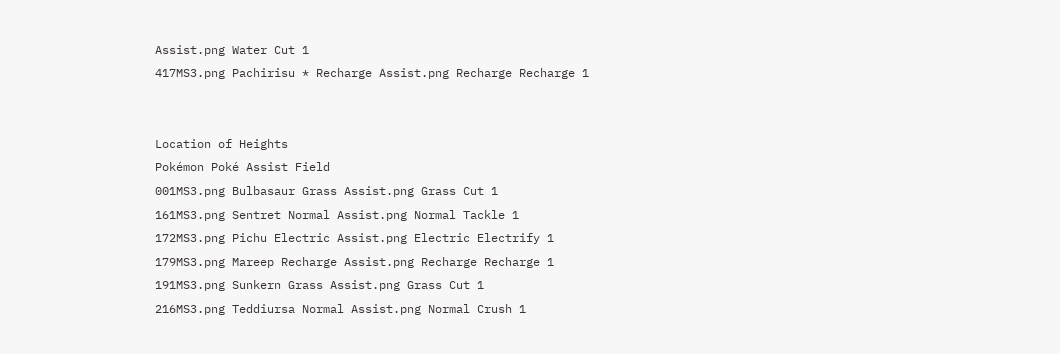Assist.png Water Cut 1
417MS3.png Pachirisu * Recharge Assist.png Recharge Recharge 1


Location of Heights
Pokémon Poké Assist Field
001MS3.png Bulbasaur Grass Assist.png Grass Cut 1
161MS3.png Sentret Normal Assist.png Normal Tackle 1
172MS3.png Pichu Electric Assist.png Electric Electrify 1
179MS3.png Mareep Recharge Assist.png Recharge Recharge 1
191MS3.png Sunkern Grass Assist.png Grass Cut 1
216MS3.png Teddiursa Normal Assist.png Normal Crush 1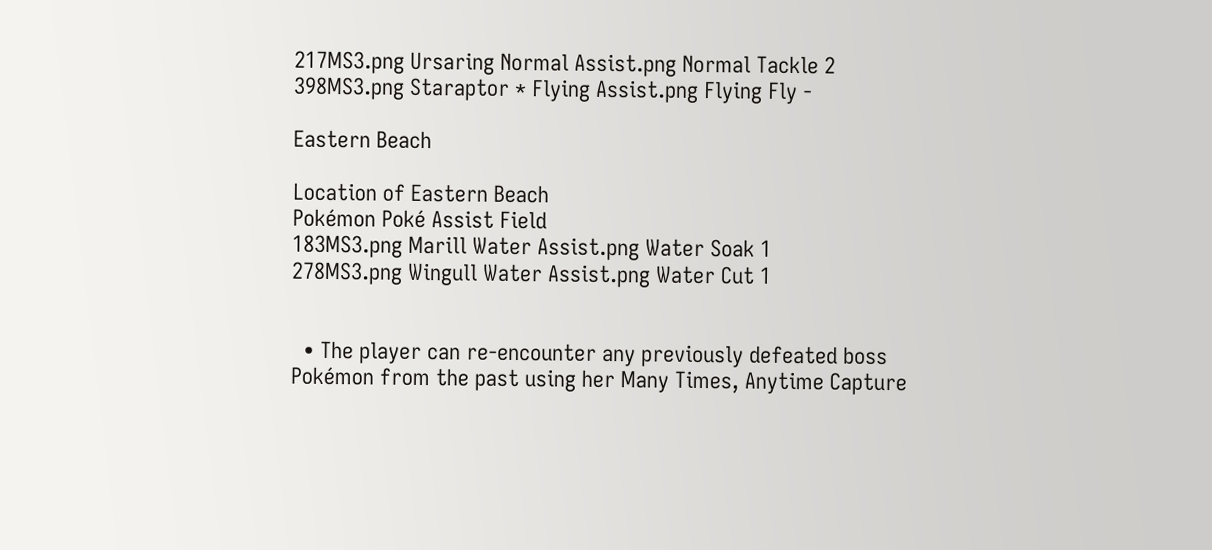217MS3.png Ursaring Normal Assist.png Normal Tackle 2
398MS3.png Staraptor * Flying Assist.png Flying Fly -

Eastern Beach

Location of Eastern Beach
Pokémon Poké Assist Field
183MS3.png Marill Water Assist.png Water Soak 1
278MS3.png Wingull Water Assist.png Water Cut 1


  • The player can re-encounter any previously defeated boss Pokémon from the past using her Many Times, Anytime Capture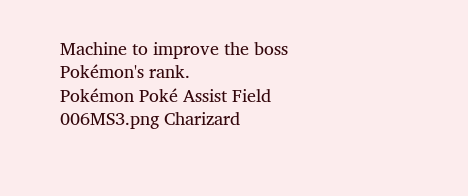Machine to improve the boss Pokémon's rank.
Pokémon Poké Assist Field
006MS3.png Charizard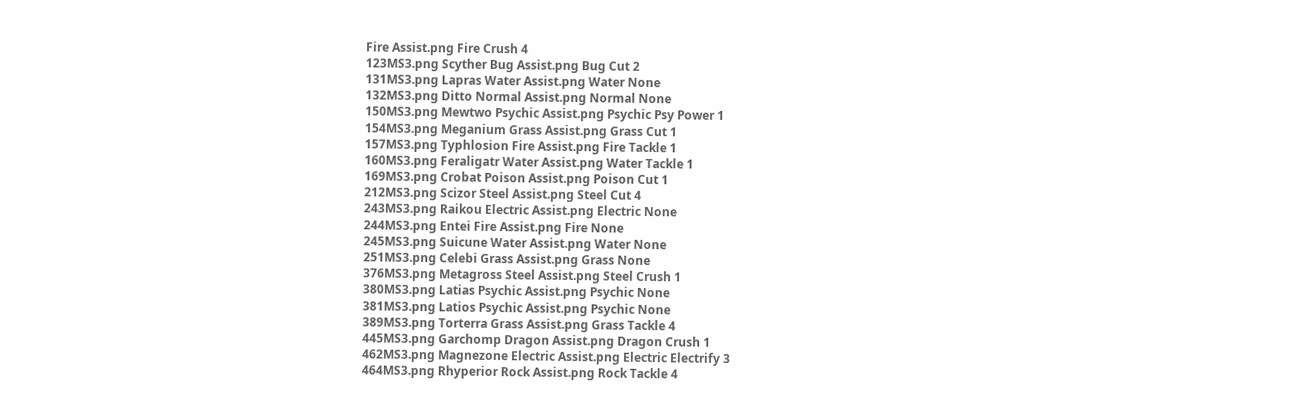Fire Assist.png Fire Crush 4
123MS3.png Scyther Bug Assist.png Bug Cut 2
131MS3.png Lapras Water Assist.png Water None
132MS3.png Ditto Normal Assist.png Normal None
150MS3.png Mewtwo Psychic Assist.png Psychic Psy Power 1
154MS3.png Meganium Grass Assist.png Grass Cut 1
157MS3.png Typhlosion Fire Assist.png Fire Tackle 1
160MS3.png Feraligatr Water Assist.png Water Tackle 1
169MS3.png Crobat Poison Assist.png Poison Cut 1
212MS3.png Scizor Steel Assist.png Steel Cut 4
243MS3.png Raikou Electric Assist.png Electric None
244MS3.png Entei Fire Assist.png Fire None
245MS3.png Suicune Water Assist.png Water None
251MS3.png Celebi Grass Assist.png Grass None
376MS3.png Metagross Steel Assist.png Steel Crush 1
380MS3.png Latias Psychic Assist.png Psychic None
381MS3.png Latios Psychic Assist.png Psychic None
389MS3.png Torterra Grass Assist.png Grass Tackle 4
445MS3.png Garchomp Dragon Assist.png Dragon Crush 1
462MS3.png Magnezone Electric Assist.png Electric Electrify 3
464MS3.png Rhyperior Rock Assist.png Rock Tackle 4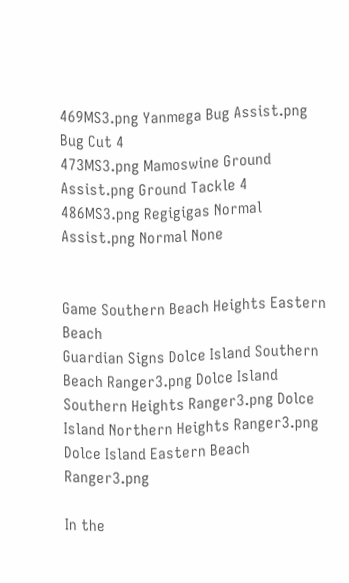469MS3.png Yanmega Bug Assist.png Bug Cut 4
473MS3.png Mamoswine Ground Assist.png Ground Tackle 4
486MS3.png Regigigas Normal Assist.png Normal None


Game Southern Beach Heights Eastern Beach
Guardian Signs Dolce Island Southern Beach Ranger3.png Dolce Island Southern Heights Ranger3.png Dolce Island Northern Heights Ranger3.png Dolce Island Eastern Beach Ranger3.png

In the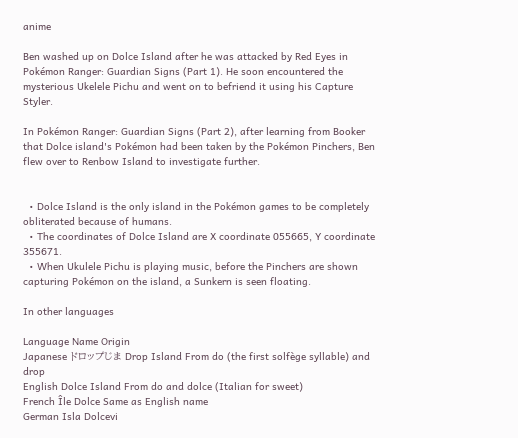anime

Ben washed up on Dolce Island after he was attacked by Red Eyes in Pokémon Ranger: Guardian Signs (Part 1). He soon encountered the mysterious Ukelele Pichu and went on to befriend it using his Capture Styler.

In Pokémon Ranger: Guardian Signs (Part 2), after learning from Booker that Dolce island's Pokémon had been taken by the Pokémon Pinchers, Ben flew over to Renbow Island to investigate further.


  • Dolce Island is the only island in the Pokémon games to be completely obliterated because of humans.
  • The coordinates of Dolce Island are X coordinate 055665, Y coordinate 355671.
  • When Ukulele Pichu is playing music, before the Pinchers are shown capturing Pokémon on the island, a Sunkern is seen floating.

In other languages

Language Name Origin
Japanese ドロップじま Drop Island From do (the first solfège syllable) and drop
English Dolce Island From do and dolce (Italian for sweet)
French Île Dolce Same as English name
German Isla Dolcevi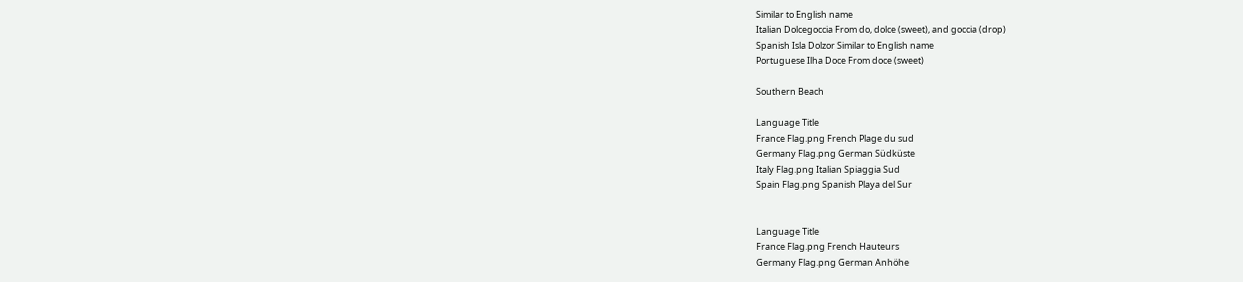Similar to English name
Italian Dolcegoccia From do, dolce (sweet), and goccia (drop)
Spanish Isla Dolzor Similar to English name
Portuguese Ilha Doce From doce (sweet)

Southern Beach

Language Title
France Flag.png French Plage du sud
Germany Flag.png German Südküste
Italy Flag.png Italian Spiaggia Sud
Spain Flag.png Spanish Playa del Sur


Language Title
France Flag.png French Hauteurs
Germany Flag.png German Anhöhe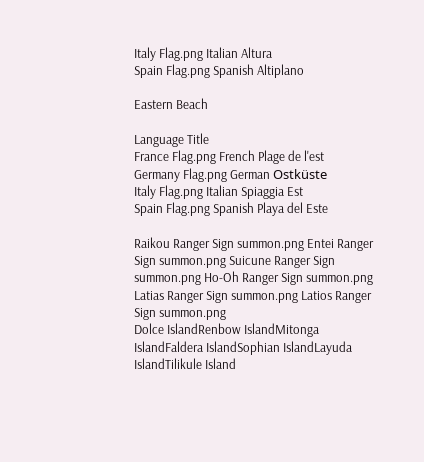Italy Flag.png Italian Altura
Spain Flag.png Spanish Altiplano

Eastern Beach

Language Title
France Flag.png French Plage de l'est
Germany Flag.png German Ostküste
Italy Flag.png Italian Spiaggia Est
Spain Flag.png Spanish Playa del Este

Raikou Ranger Sign summon.png Entei Ranger Sign summon.png Suicune Ranger Sign summon.png Ho-Oh Ranger Sign summon.png Latias Ranger Sign summon.png Latios Ranger Sign summon.png
Dolce IslandRenbow IslandMitonga IslandFaldera IslandSophian IslandLayuda IslandTilikule Island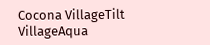Cocona VillageTilt VillageAqua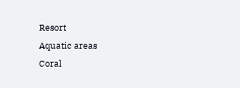Resort
Aquatic areas
Coral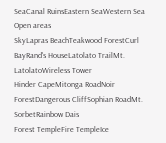SeaCanal RuinsEastern SeaWestern Sea
Open areas
SkyLapras BeachTeakwood ForestCurl BayRand's HouseLatolato TrailMt. LatolatoWireless Tower
Hinder CapeMitonga RoadNoir ForestDangerous CliffSophian RoadMt. SorbetRainbow Dais
Forest TempleFire TempleIce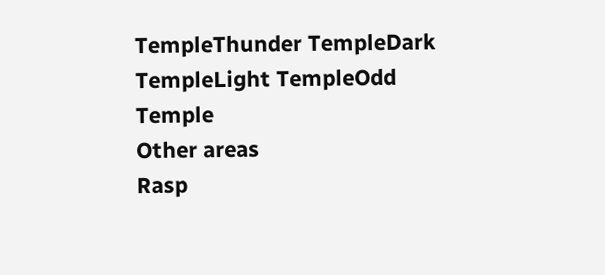TempleThunder TempleDark TempleLight TempleOdd Temple
Other areas
Rasp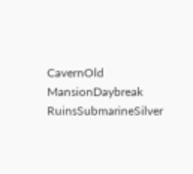CavernOld MansionDaybreak RuinsSubmarineSilver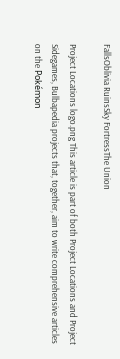FallsOblivia RuinsSky FortressThe Union

Project Locations logo.png This article is part of both Project Locations and Project Sidegames, Bulbapedia projects that, together, aim to write comprehensive articles on the Pokémon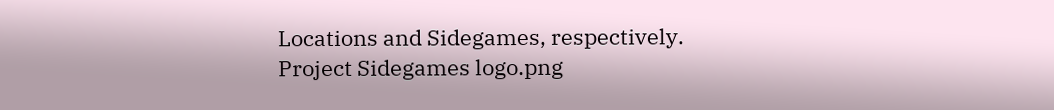Locations and Sidegames, respectively. Project Sidegames logo.png